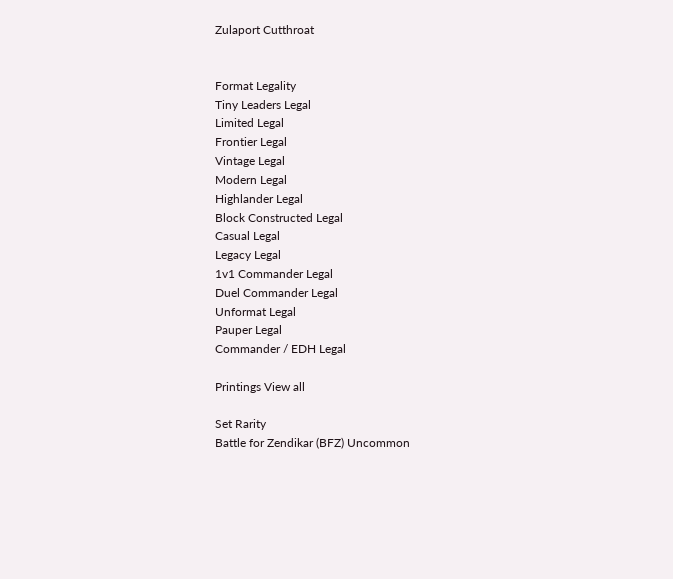Zulaport Cutthroat


Format Legality
Tiny Leaders Legal
Limited Legal
Frontier Legal
Vintage Legal
Modern Legal
Highlander Legal
Block Constructed Legal
Casual Legal
Legacy Legal
1v1 Commander Legal
Duel Commander Legal
Unformat Legal
Pauper Legal
Commander / EDH Legal

Printings View all

Set Rarity
Battle for Zendikar (BFZ) Uncommon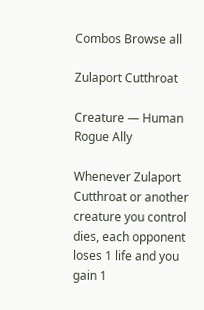Combos Browse all

Zulaport Cutthroat

Creature — Human Rogue Ally

Whenever Zulaport Cutthroat or another creature you control dies, each opponent loses 1 life and you gain 1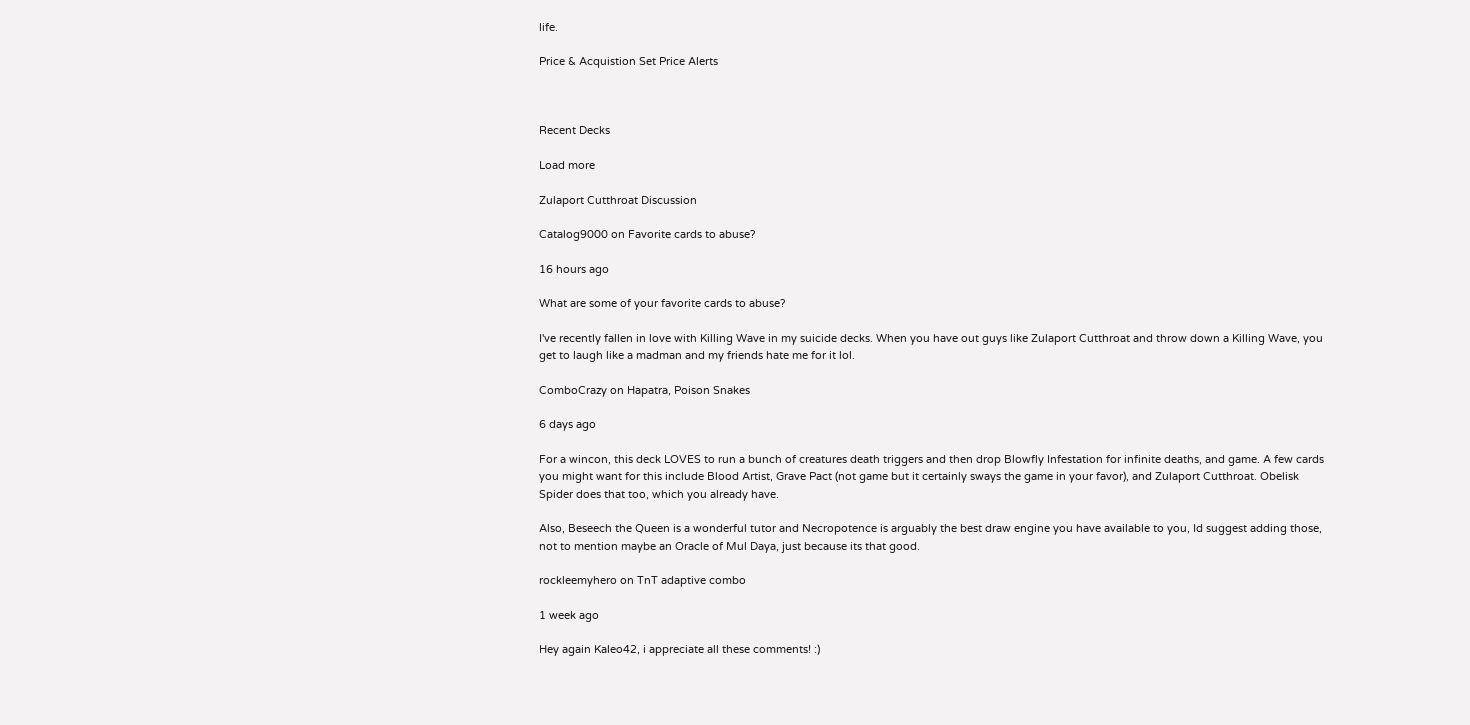life.

Price & Acquistion Set Price Alerts



Recent Decks

Load more

Zulaport Cutthroat Discussion

Catalog9000 on Favorite cards to abuse?

16 hours ago

What are some of your favorite cards to abuse?

I've recently fallen in love with Killing Wave in my suicide decks. When you have out guys like Zulaport Cutthroat and throw down a Killing Wave, you get to laugh like a madman and my friends hate me for it lol.

ComboCrazy on Hapatra, Poison Snakes

6 days ago

For a wincon, this deck LOVES to run a bunch of creatures death triggers and then drop Blowfly Infestation for infinite deaths, and game. A few cards you might want for this include Blood Artist, Grave Pact (not game but it certainly sways the game in your favor), and Zulaport Cutthroat. Obelisk Spider does that too, which you already have.

Also, Beseech the Queen is a wonderful tutor and Necropotence is arguably the best draw engine you have available to you, Id suggest adding those, not to mention maybe an Oracle of Mul Daya, just because its that good.

rockleemyhero on TnT adaptive combo

1 week ago

Hey again Kaleo42, i appreciate all these comments! :)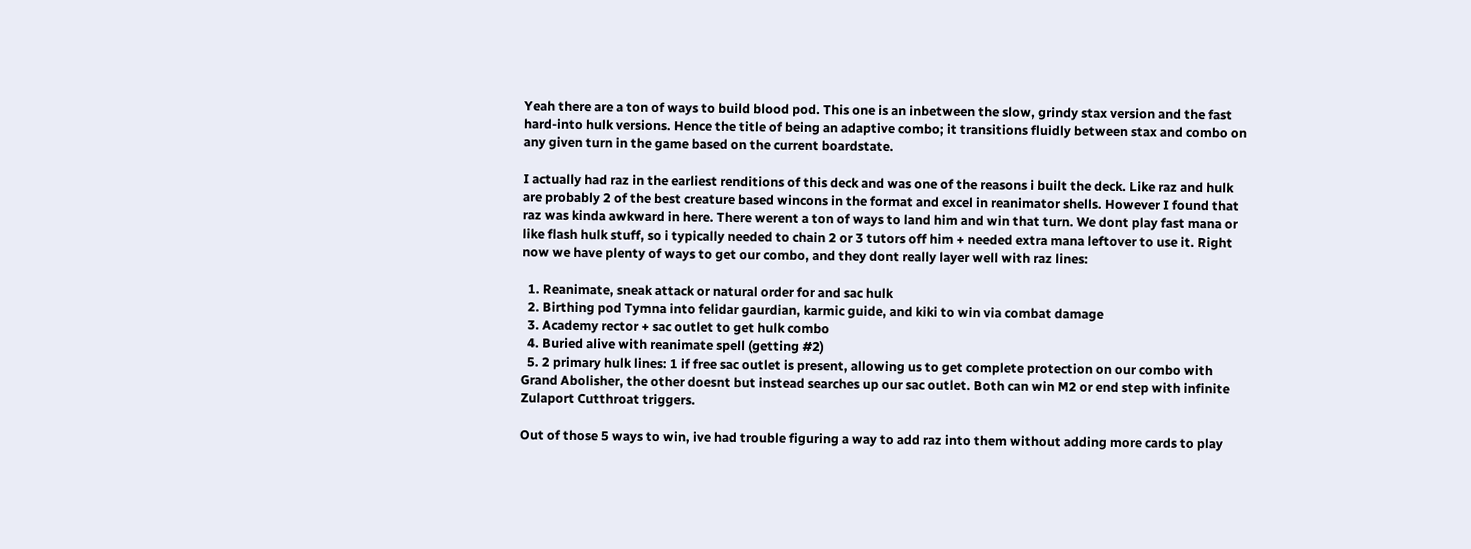Yeah there are a ton of ways to build blood pod. This one is an inbetween the slow, grindy stax version and the fast hard-into hulk versions. Hence the title of being an adaptive combo; it transitions fluidly between stax and combo on any given turn in the game based on the current boardstate.

I actually had raz in the earliest renditions of this deck and was one of the reasons i built the deck. Like raz and hulk are probably 2 of the best creature based wincons in the format and excel in reanimator shells. However I found that raz was kinda awkward in here. There werent a ton of ways to land him and win that turn. We dont play fast mana or like flash hulk stuff, so i typically needed to chain 2 or 3 tutors off him + needed extra mana leftover to use it. Right now we have plenty of ways to get our combo, and they dont really layer well with raz lines:

  1. Reanimate, sneak attack or natural order for and sac hulk
  2. Birthing pod Tymna into felidar gaurdian, karmic guide, and kiki to win via combat damage
  3. Academy rector + sac outlet to get hulk combo
  4. Buried alive with reanimate spell (getting #2)
  5. 2 primary hulk lines: 1 if free sac outlet is present, allowing us to get complete protection on our combo with Grand Abolisher, the other doesnt but instead searches up our sac outlet. Both can win M2 or end step with infinite Zulaport Cutthroat triggers.

Out of those 5 ways to win, ive had trouble figuring a way to add raz into them without adding more cards to play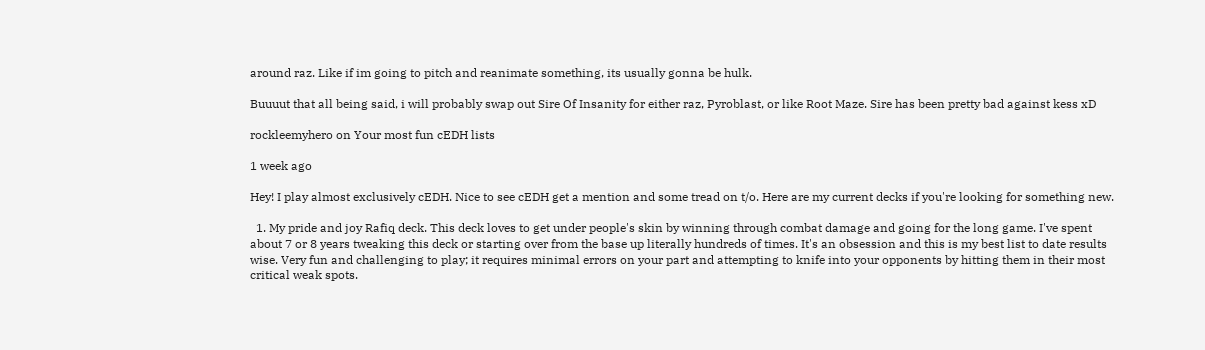around raz. Like if im going to pitch and reanimate something, its usually gonna be hulk.

Buuuut that all being said, i will probably swap out Sire Of Insanity for either raz, Pyroblast, or like Root Maze. Sire has been pretty bad against kess xD

rockleemyhero on Your most fun cEDH lists

1 week ago

Hey! I play almost exclusively cEDH. Nice to see cEDH get a mention and some tread on t/o. Here are my current decks if you're looking for something new.

  1. My pride and joy Rafiq deck. This deck loves to get under people's skin by winning through combat damage and going for the long game. I've spent about 7 or 8 years tweaking this deck or starting over from the base up literally hundreds of times. It's an obsession and this is my best list to date results wise. Very fun and challenging to play; it requires minimal errors on your part and attempting to knife into your opponents by hitting them in their most critical weak spots.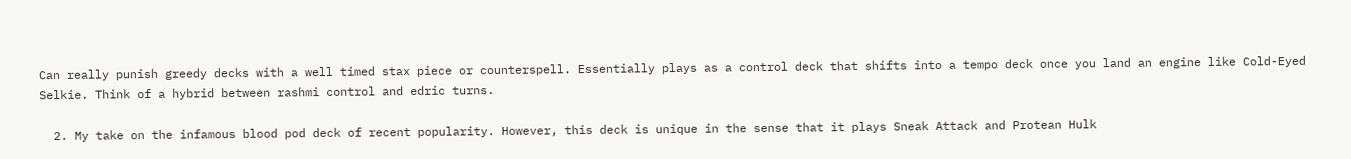Can really punish greedy decks with a well timed stax piece or counterspell. Essentially plays as a control deck that shifts into a tempo deck once you land an engine like Cold-Eyed Selkie. Think of a hybrid between rashmi control and edric turns.

  2. My take on the infamous blood pod deck of recent popularity. However, this deck is unique in the sense that it plays Sneak Attack and Protean Hulk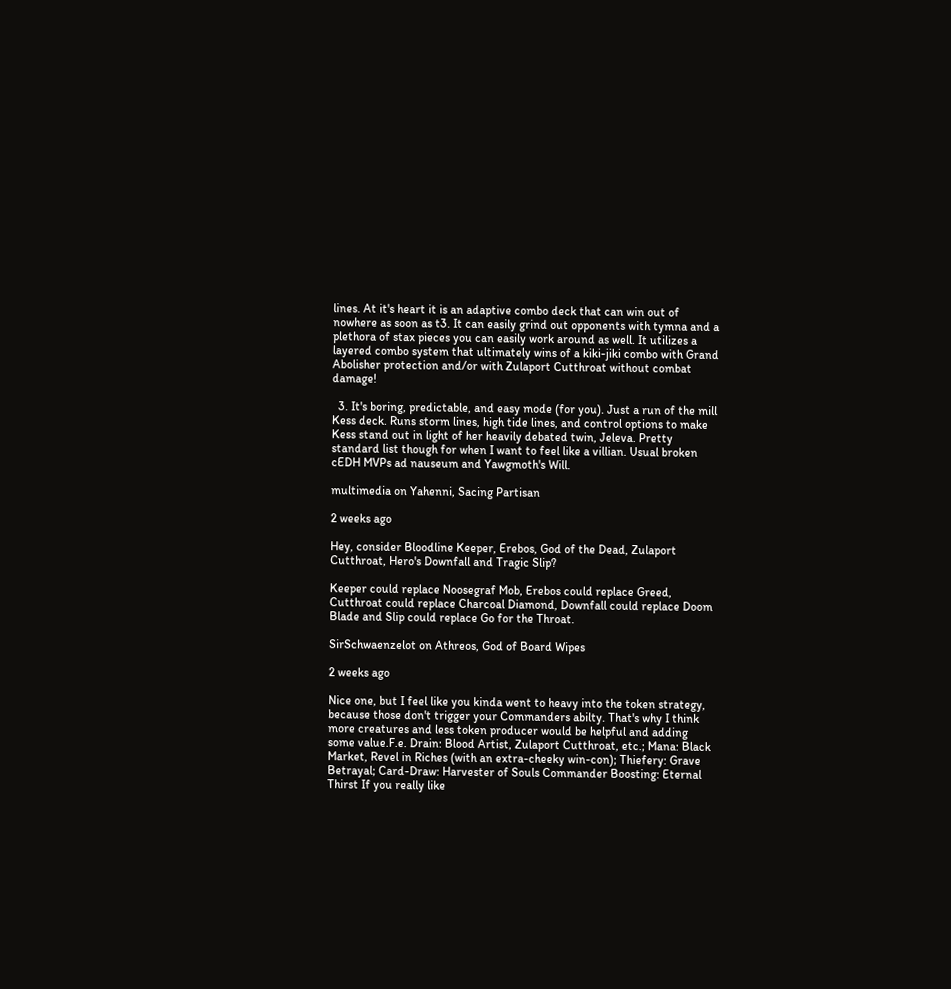lines. At it's heart it is an adaptive combo deck that can win out of nowhere as soon as t3. It can easily grind out opponents with tymna and a plethora of stax pieces you can easily work around as well. It utilizes a layered combo system that ultimately wins of a kiki-jiki combo with Grand Abolisher protection and/or with Zulaport Cutthroat without combat damage!

  3. It's boring, predictable, and easy mode (for you). Just a run of the mill Kess deck. Runs storm lines, high tide lines, and control options to make Kess stand out in light of her heavily debated twin, Jeleva. Pretty standard list though for when I want to feel like a villian. Usual broken cEDH MVPs ad nauseum and Yawgmoth's Will.

multimedia on Yahenni, Sacing Partisan

2 weeks ago

Hey, consider Bloodline Keeper, Erebos, God of the Dead, Zulaport Cutthroat, Hero's Downfall and Tragic Slip?

Keeper could replace Noosegraf Mob, Erebos could replace Greed, Cutthroat could replace Charcoal Diamond, Downfall could replace Doom Blade and Slip could replace Go for the Throat.

SirSchwaenzelot on Athreos, God of Board Wipes

2 weeks ago

Nice one, but I feel like you kinda went to heavy into the token strategy, because those don't trigger your Commanders abilty. That's why I think more creatures and less token producer would be helpful and adding some value.F.e. Drain: Blood Artist, Zulaport Cutthroat, etc.; Mana: Black Market, Revel in Riches (with an extra-cheeky win-con); Thiefery: Grave Betrayal; Card-Draw: Harvester of Souls Commander Boosting: Eternal Thirst If you really like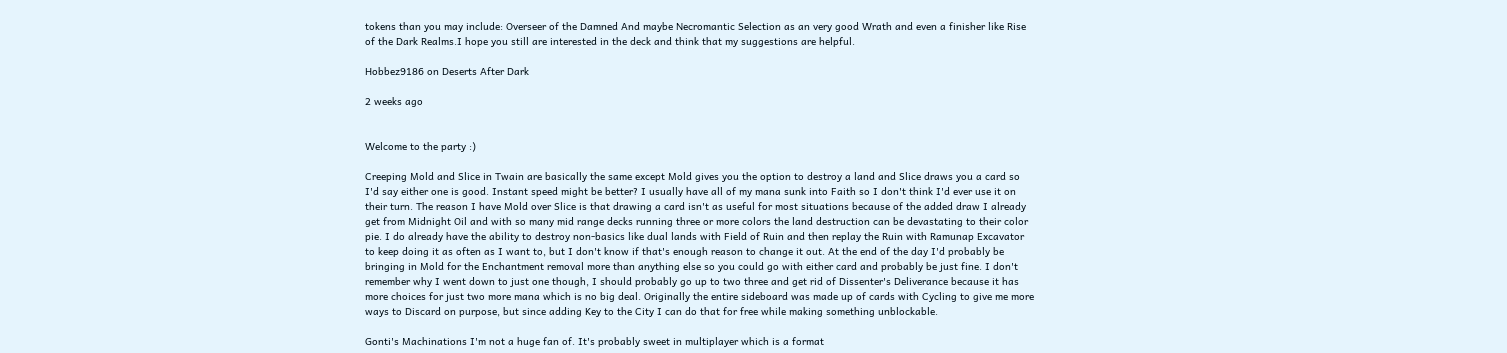tokens than you may include: Overseer of the Damned And maybe Necromantic Selection as an very good Wrath and even a finisher like Rise of the Dark Realms.I hope you still are interested in the deck and think that my suggestions are helpful.

Hobbez9186 on Deserts After Dark

2 weeks ago


Welcome to the party :)

Creeping Mold and Slice in Twain are basically the same except Mold gives you the option to destroy a land and Slice draws you a card so I'd say either one is good. Instant speed might be better? I usually have all of my mana sunk into Faith so I don't think I'd ever use it on their turn. The reason I have Mold over Slice is that drawing a card isn't as useful for most situations because of the added draw I already get from Midnight Oil and with so many mid range decks running three or more colors the land destruction can be devastating to their color pie. I do already have the ability to destroy non-basics like dual lands with Field of Ruin and then replay the Ruin with Ramunap Excavator to keep doing it as often as I want to, but I don't know if that's enough reason to change it out. At the end of the day I'd probably be bringing in Mold for the Enchantment removal more than anything else so you could go with either card and probably be just fine. I don't remember why I went down to just one though, I should probably go up to two three and get rid of Dissenter's Deliverance because it has more choices for just two more mana which is no big deal. Originally the entire sideboard was made up of cards with Cycling to give me more ways to Discard on purpose, but since adding Key to the City I can do that for free while making something unblockable.

Gonti's Machinations I'm not a huge fan of. It's probably sweet in multiplayer which is a format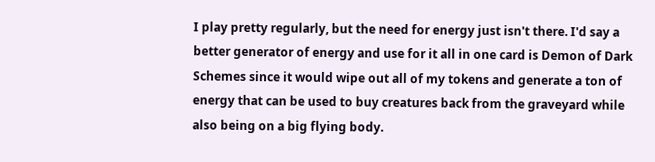I play pretty regularly, but the need for energy just isn't there. I'd say a better generator of energy and use for it all in one card is Demon of Dark Schemes since it would wipe out all of my tokens and generate a ton of energy that can be used to buy creatures back from the graveyard while also being on a big flying body.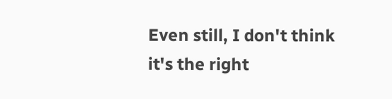Even still, I don't think it's the right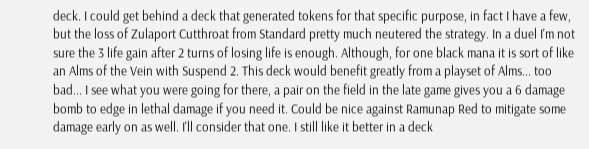deck. I could get behind a deck that generated tokens for that specific purpose, in fact I have a few, but the loss of Zulaport Cutthroat from Standard pretty much neutered the strategy. In a duel I'm not sure the 3 life gain after 2 turns of losing life is enough. Although, for one black mana it is sort of like an Alms of the Vein with Suspend 2. This deck would benefit greatly from a playset of Alms... too bad... I see what you were going for there, a pair on the field in the late game gives you a 6 damage bomb to edge in lethal damage if you need it. Could be nice against Ramunap Red to mitigate some damage early on as well. I'll consider that one. I still like it better in a deck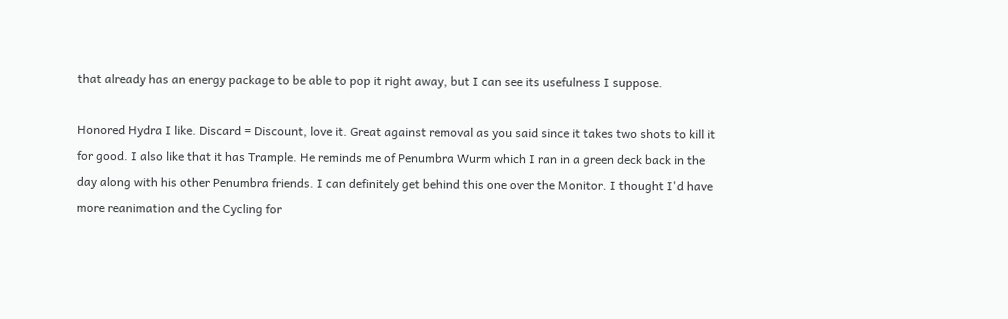that already has an energy package to be able to pop it right away, but I can see its usefulness I suppose.

Honored Hydra I like. Discard = Discount, love it. Great against removal as you said since it takes two shots to kill it for good. I also like that it has Trample. He reminds me of Penumbra Wurm which I ran in a green deck back in the day along with his other Penumbra friends. I can definitely get behind this one over the Monitor. I thought I'd have more reanimation and the Cycling for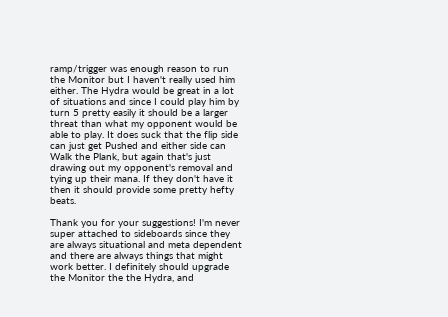ramp/trigger was enough reason to run the Monitor but I haven't really used him either. The Hydra would be great in a lot of situations and since I could play him by turn 5 pretty easily it should be a larger threat than what my opponent would be able to play. It does suck that the flip side can just get Pushed and either side can Walk the Plank, but again that's just drawing out my opponent's removal and tying up their mana. If they don't have it then it should provide some pretty hefty beats.

Thank you for your suggestions! I'm never super attached to sideboards since they are always situational and meta dependent and there are always things that might work better. I definitely should upgrade the Monitor the the Hydra, and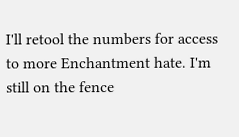I'll retool the numbers for access to more Enchantment hate. I'm still on the fence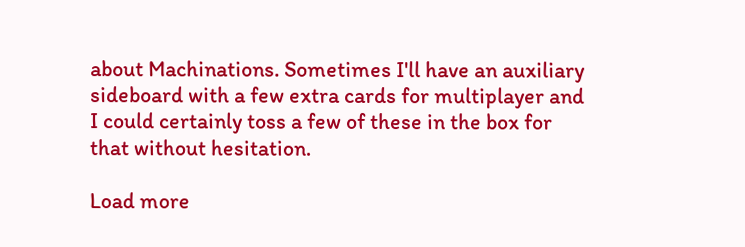about Machinations. Sometimes I'll have an auxiliary sideboard with a few extra cards for multiplayer and I could certainly toss a few of these in the box for that without hesitation.

Load more